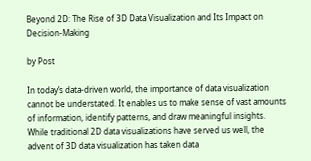Beyond 2D: The Rise of 3D Data Visualization and Its Impact on Decision-Making

by Post

In today’s data-driven world, the importance of data visualization cannot be understated. It enables us to make sense of vast amounts of information, identify patterns, and draw meaningful insights. While traditional 2D data visualizations have served us well, the advent of 3D data visualization has taken data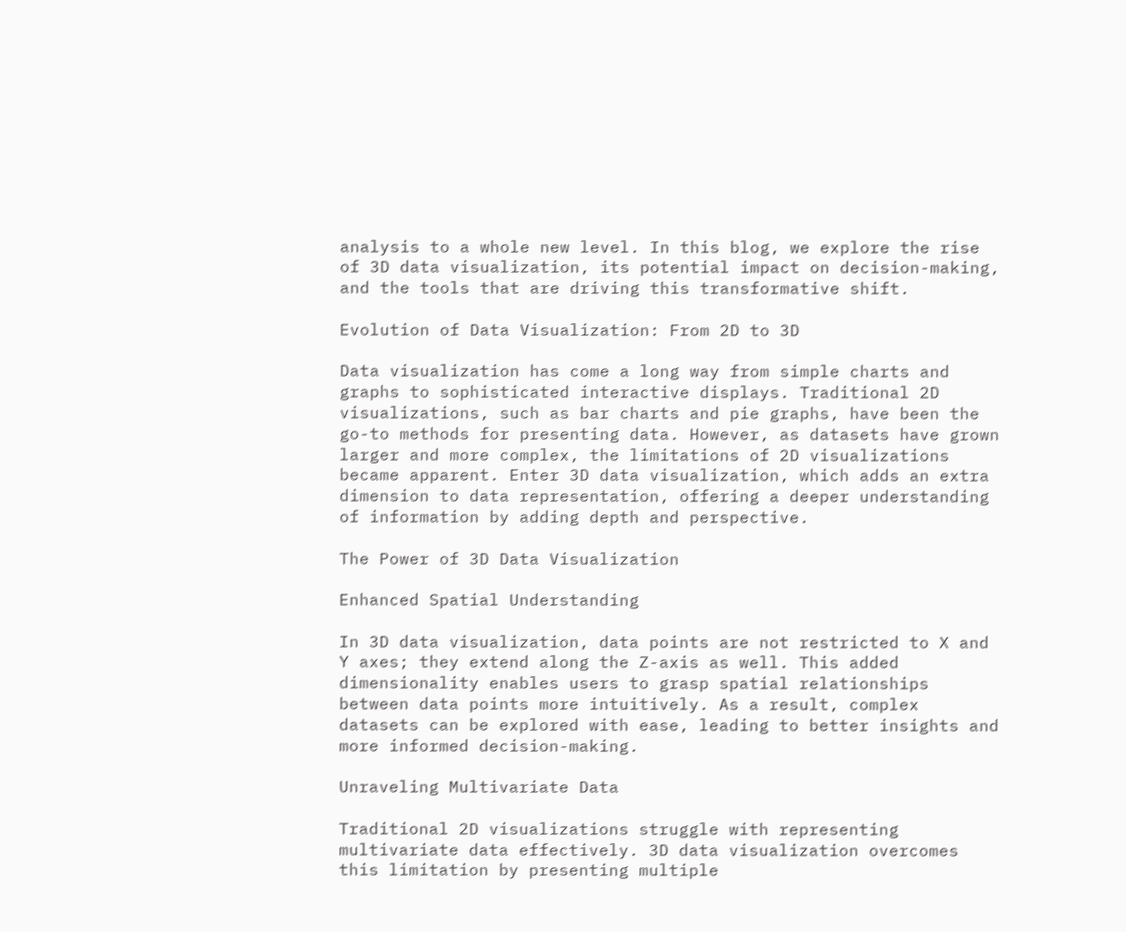analysis to a whole new level. In this blog, we explore the rise of 3D data visualization, its potential impact on decision-making, and the tools that are driving this transformative shift.

Evolution of Data Visualization: From 2D to 3D

Data visualization has come a long way from simple charts and graphs to sophisticated interactive displays. Traditional 2D visualizations, such as bar charts and pie graphs, have been the go-to methods for presenting data. However, as datasets have grown larger and more complex, the limitations of 2D visualizations became apparent. Enter 3D data visualization, which adds an extra dimension to data representation, offering a deeper understanding of information by adding depth and perspective.

The Power of 3D Data Visualization

Enhanced Spatial Understanding

In 3D data visualization, data points are not restricted to X and Y axes; they extend along the Z-axis as well. This added dimensionality enables users to grasp spatial relationships between data points more intuitively. As a result, complex datasets can be explored with ease, leading to better insights and more informed decision-making.

Unraveling Multivariate Data

Traditional 2D visualizations struggle with representing multivariate data effectively. 3D data visualization overcomes this limitation by presenting multiple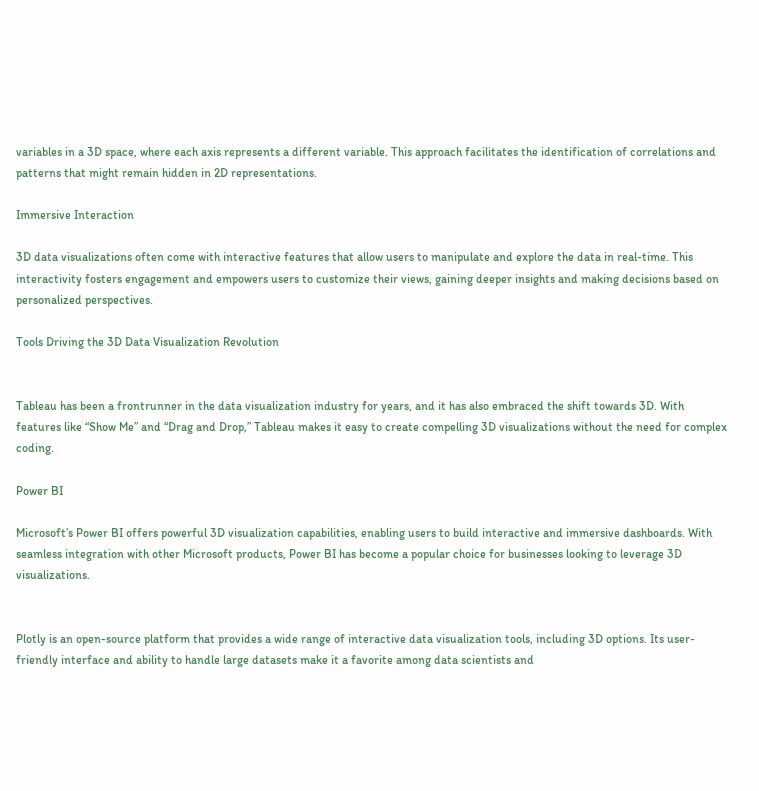variables in a 3D space, where each axis represents a different variable. This approach facilitates the identification of correlations and patterns that might remain hidden in 2D representations.

Immersive Interaction

3D data visualizations often come with interactive features that allow users to manipulate and explore the data in real-time. This interactivity fosters engagement and empowers users to customize their views, gaining deeper insights and making decisions based on personalized perspectives.

Tools Driving the 3D Data Visualization Revolution


Tableau has been a frontrunner in the data visualization industry for years, and it has also embraced the shift towards 3D. With features like “Show Me” and “Drag and Drop,” Tableau makes it easy to create compelling 3D visualizations without the need for complex coding.

Power BI

Microsoft’s Power BI offers powerful 3D visualization capabilities, enabling users to build interactive and immersive dashboards. With seamless integration with other Microsoft products, Power BI has become a popular choice for businesses looking to leverage 3D visualizations.


Plotly is an open-source platform that provides a wide range of interactive data visualization tools, including 3D options. Its user-friendly interface and ability to handle large datasets make it a favorite among data scientists and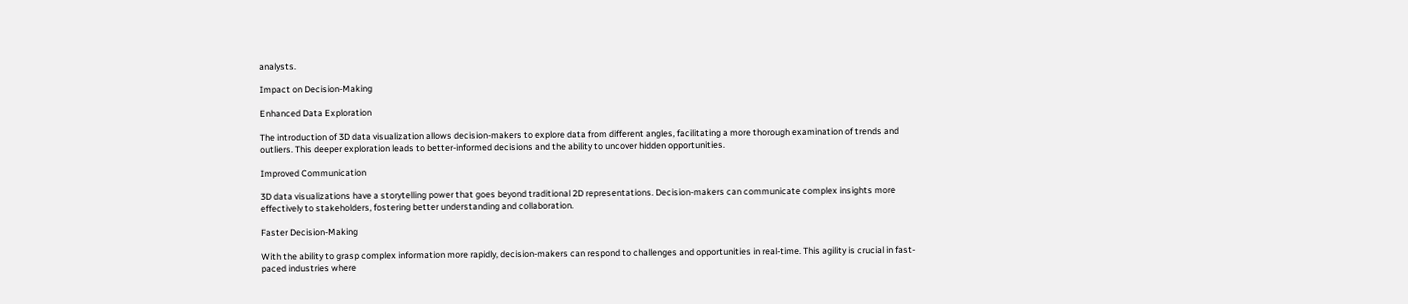analysts.

Impact on Decision-Making

Enhanced Data Exploration

The introduction of 3D data visualization allows decision-makers to explore data from different angles, facilitating a more thorough examination of trends and outliers. This deeper exploration leads to better-informed decisions and the ability to uncover hidden opportunities.

Improved Communication

3D data visualizations have a storytelling power that goes beyond traditional 2D representations. Decision-makers can communicate complex insights more effectively to stakeholders, fostering better understanding and collaboration.

Faster Decision-Making

With the ability to grasp complex information more rapidly, decision-makers can respond to challenges and opportunities in real-time. This agility is crucial in fast-paced industries where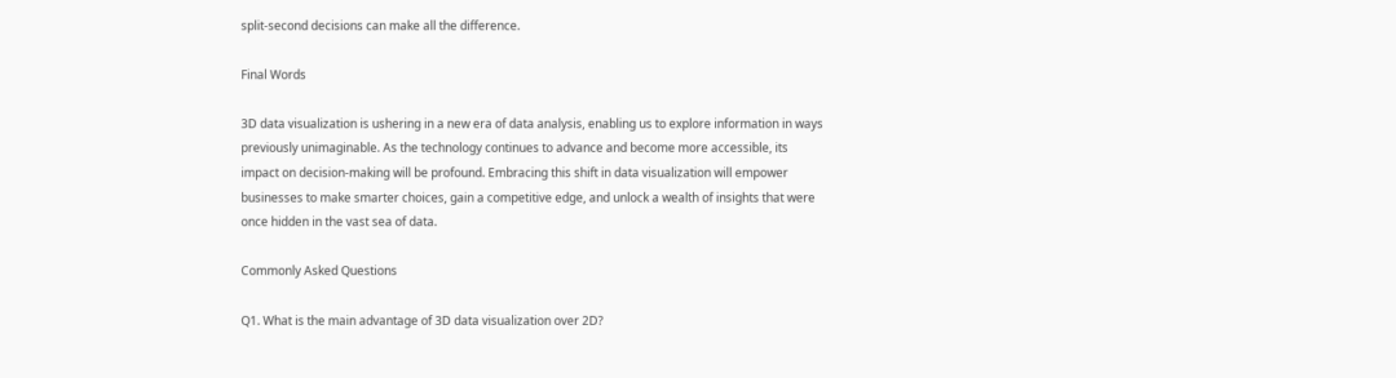split-second decisions can make all the difference.

Final Words

3D data visualization is ushering in a new era of data analysis, enabling us to explore information in ways previously unimaginable. As the technology continues to advance and become more accessible, its impact on decision-making will be profound. Embracing this shift in data visualization will empower businesses to make smarter choices, gain a competitive edge, and unlock a wealth of insights that were once hidden in the vast sea of data.

Commonly Asked Questions

Q1. What is the main advantage of 3D data visualization over 2D?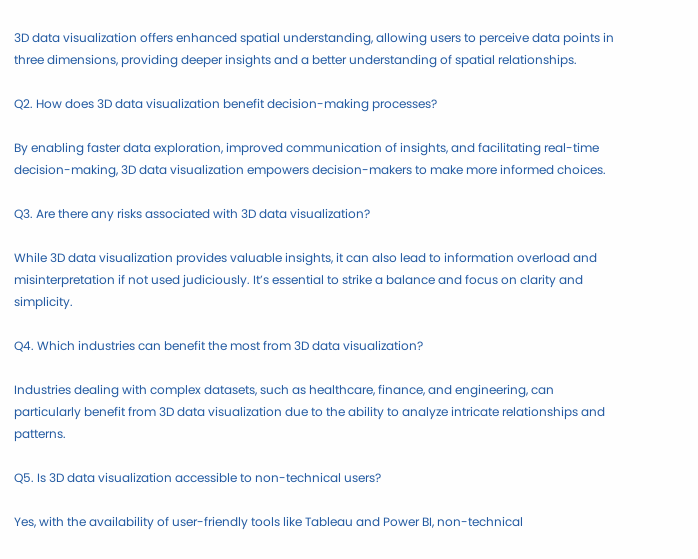3D data visualization offers enhanced spatial understanding, allowing users to perceive data points in three dimensions, providing deeper insights and a better understanding of spatial relationships.

Q2. How does 3D data visualization benefit decision-making processes?

By enabling faster data exploration, improved communication of insights, and facilitating real-time decision-making, 3D data visualization empowers decision-makers to make more informed choices.

Q3. Are there any risks associated with 3D data visualization?

While 3D data visualization provides valuable insights, it can also lead to information overload and misinterpretation if not used judiciously. It’s essential to strike a balance and focus on clarity and simplicity.

Q4. Which industries can benefit the most from 3D data visualization?

Industries dealing with complex datasets, such as healthcare, finance, and engineering, can particularly benefit from 3D data visualization due to the ability to analyze intricate relationships and patterns.

Q5. Is 3D data visualization accessible to non-technical users?

Yes, with the availability of user-friendly tools like Tableau and Power BI, non-technical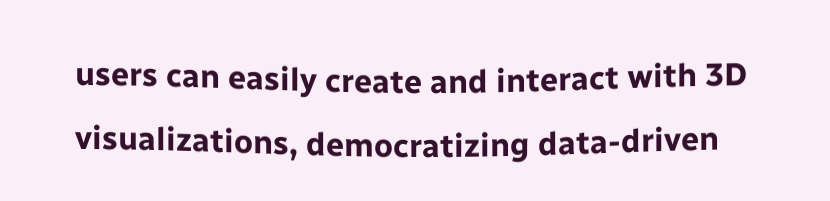users can easily create and interact with 3D visualizations, democratizing data-driven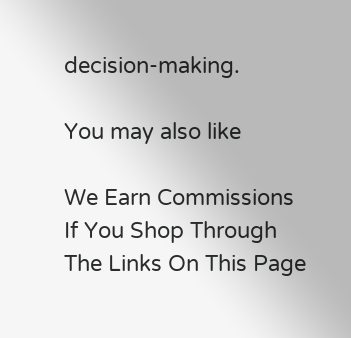decision-making.

You may also like

We Earn Commissions If You Shop Through The Links On This Page